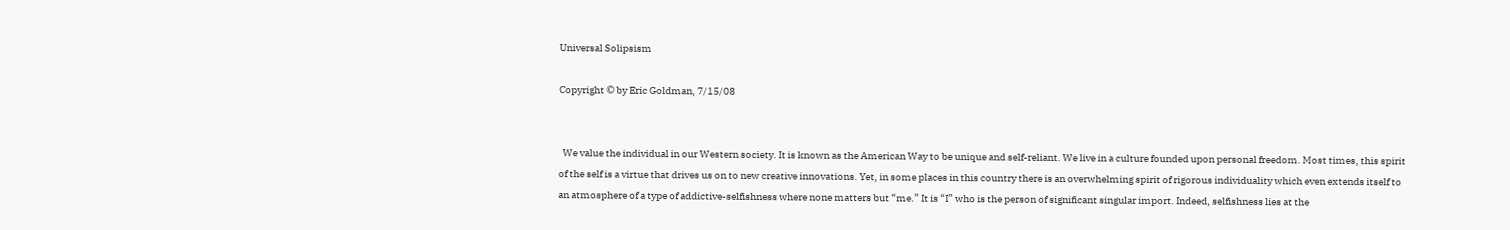Universal Solipsism

Copyright © by Eric Goldman, 7/15/08


  We value the individual in our Western society. It is known as the American Way to be unique and self-reliant. We live in a culture founded upon personal freedom. Most times, this spirit of the self is a virtue that drives us on to new creative innovations. Yet, in some places in this country there is an overwhelming spirit of rigorous individuality which even extends itself to an atmosphere of a type of addictive-selfishness where none matters but “me.” It is “I” who is the person of significant singular import. Indeed, selfishness lies at the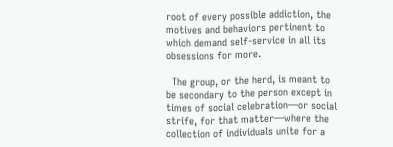root of every possible addiction, the motives and behaviors pertinent to which demand self-service in all its obsessions for more.

  The group, or the herd, is meant to be secondary to the person except in times of social celebration—or social strife, for that matter—where the collection of individuals unite for a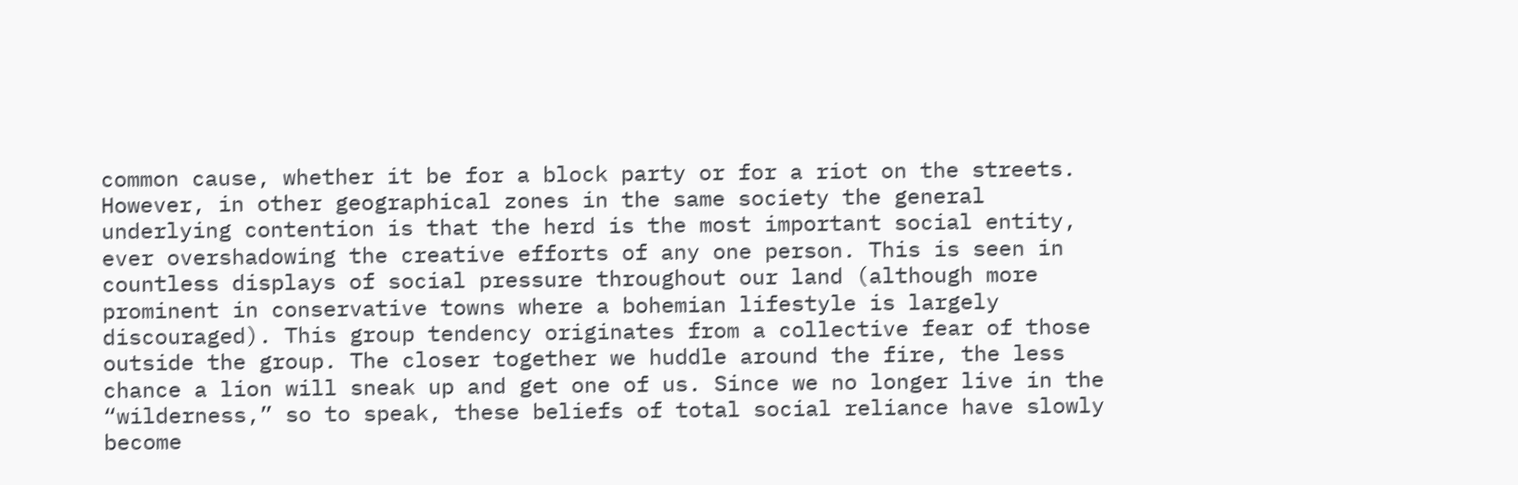common cause, whether it be for a block party or for a riot on the streets. However, in other geographical zones in the same society the general underlying contention is that the herd is the most important social entity, ever overshadowing the creative efforts of any one person. This is seen in countless displays of social pressure throughout our land (although more prominent in conservative towns where a bohemian lifestyle is largely discouraged). This group tendency originates from a collective fear of those outside the group. The closer together we huddle around the fire, the less chance a lion will sneak up and get one of us. Since we no longer live in the “wilderness,” so to speak, these beliefs of total social reliance have slowly become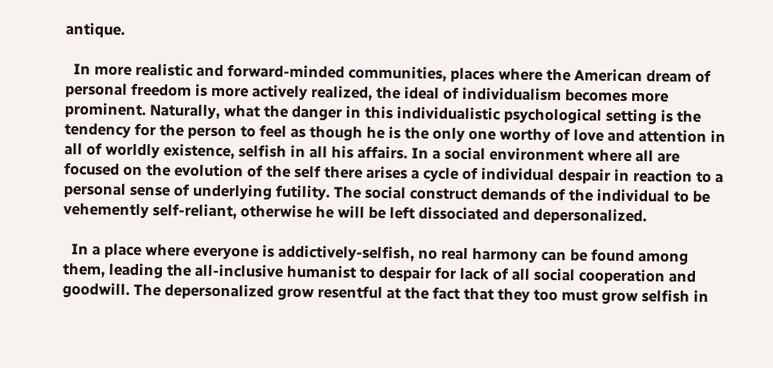antique.

  In more realistic and forward-minded communities, places where the American dream of personal freedom is more actively realized, the ideal of individualism becomes more prominent. Naturally, what the danger in this individualistic psychological setting is the tendency for the person to feel as though he is the only one worthy of love and attention in all of worldly existence, selfish in all his affairs. In a social environment where all are focused on the evolution of the self there arises a cycle of individual despair in reaction to a personal sense of underlying futility. The social construct demands of the individual to be vehemently self-reliant, otherwise he will be left dissociated and depersonalized.

  In a place where everyone is addictively-selfish, no real harmony can be found among them, leading the all-inclusive humanist to despair for lack of all social cooperation and goodwill. The depersonalized grow resentful at the fact that they too must grow selfish in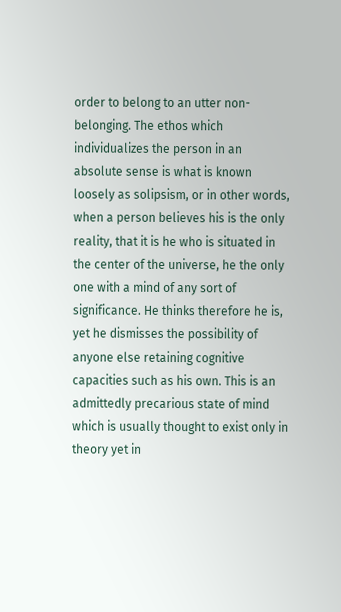order to belong to an utter non-belonging. The ethos which individualizes the person in an absolute sense is what is known loosely as solipsism, or in other words, when a person believes his is the only reality, that it is he who is situated in the center of the universe, he the only one with a mind of any sort of significance. He thinks therefore he is, yet he dismisses the possibility of anyone else retaining cognitive capacities such as his own. This is an admittedly precarious state of mind which is usually thought to exist only in theory yet in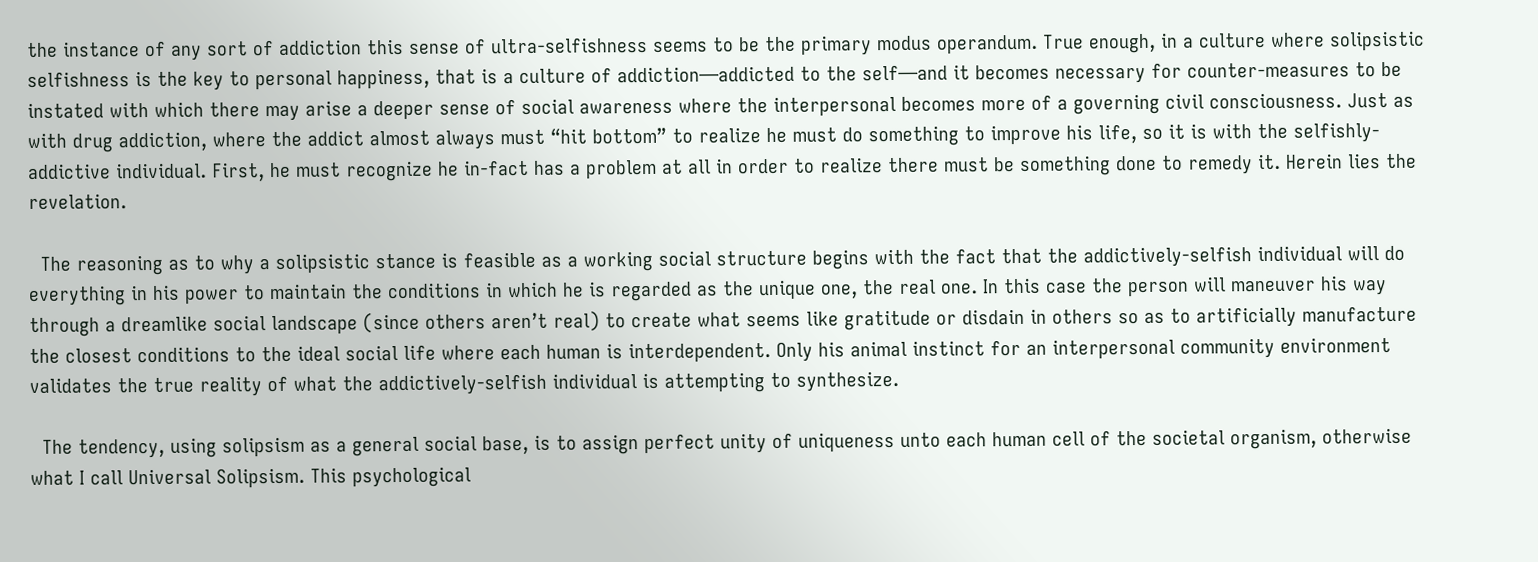the instance of any sort of addiction this sense of ultra-selfishness seems to be the primary modus operandum. True enough, in a culture where solipsistic selfishness is the key to personal happiness, that is a culture of addiction—addicted to the self—and it becomes necessary for counter-measures to be instated with which there may arise a deeper sense of social awareness where the interpersonal becomes more of a governing civil consciousness. Just as with drug addiction, where the addict almost always must “hit bottom” to realize he must do something to improve his life, so it is with the selfishly-addictive individual. First, he must recognize he in-fact has a problem at all in order to realize there must be something done to remedy it. Herein lies the revelation.

  The reasoning as to why a solipsistic stance is feasible as a working social structure begins with the fact that the addictively-selfish individual will do everything in his power to maintain the conditions in which he is regarded as the unique one, the real one. In this case the person will maneuver his way through a dreamlike social landscape (since others aren’t real) to create what seems like gratitude or disdain in others so as to artificially manufacture the closest conditions to the ideal social life where each human is interdependent. Only his animal instinct for an interpersonal community environment validates the true reality of what the addictively-selfish individual is attempting to synthesize.

  The tendency, using solipsism as a general social base, is to assign perfect unity of uniqueness unto each human cell of the societal organism, otherwise what I call Universal Solipsism. This psychological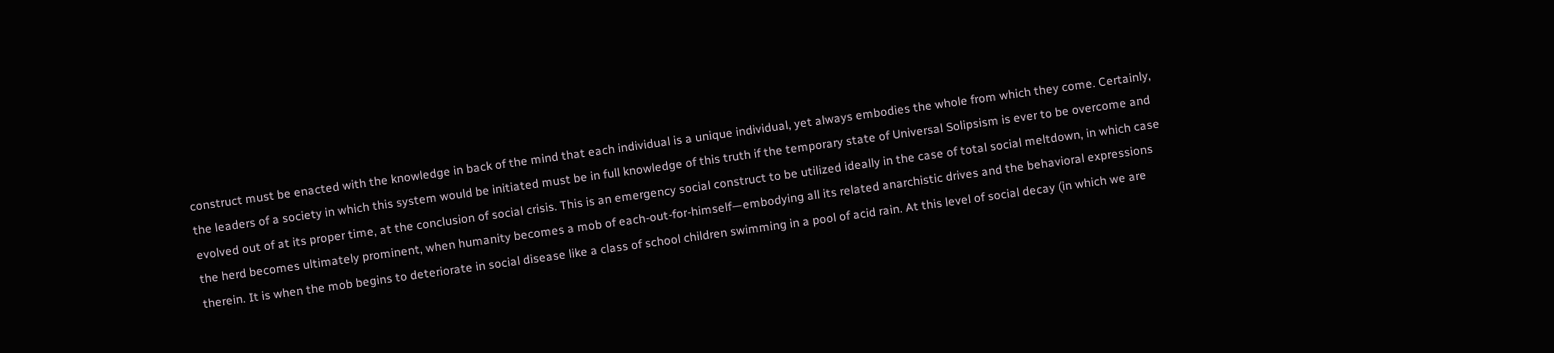construct must be enacted with the knowledge in back of the mind that each individual is a unique individual, yet always embodies the whole from which they come. Certainly, the leaders of a society in which this system would be initiated must be in full knowledge of this truth if the temporary state of Universal Solipsism is ever to be overcome and evolved out of at its proper time, at the conclusion of social crisis. This is an emergency social construct to be utilized ideally in the case of total social meltdown, in which case the herd becomes ultimately prominent, when humanity becomes a mob of each-out-for-himself—embodying all its related anarchistic drives and the behavioral expressions therein. It is when the mob begins to deteriorate in social disease like a class of school children swimming in a pool of acid rain. At this level of social decay (in which we are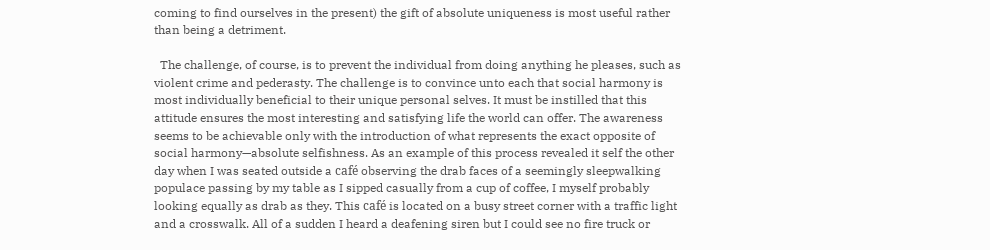coming to find ourselves in the present) the gift of absolute uniqueness is most useful rather than being a detriment.

  The challenge, of course, is to prevent the individual from doing anything he pleases, such as violent crime and pederasty. The challenge is to convince unto each that social harmony is most individually beneficial to their unique personal selves. It must be instilled that this attitude ensures the most interesting and satisfying life the world can offer. The awareness seems to be achievable only with the introduction of what represents the exact opposite of social harmony—absolute selfishness. As an example of this process revealed it self the other day when I was seated outside a café observing the drab faces of a seemingly sleepwalking populace passing by my table as I sipped casually from a cup of coffee, I myself probably looking equally as drab as they. This café is located on a busy street corner with a traffic light and a crosswalk. All of a sudden I heard a deafening siren but I could see no fire truck or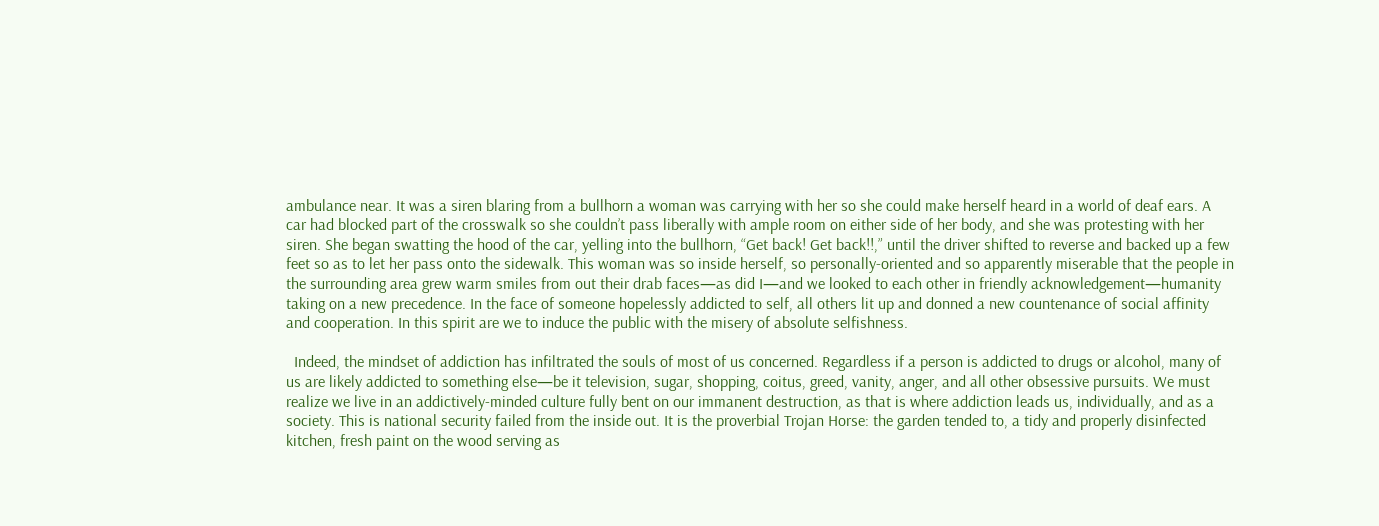ambulance near. It was a siren blaring from a bullhorn a woman was carrying with her so she could make herself heard in a world of deaf ears. A car had blocked part of the crosswalk so she couldn’t pass liberally with ample room on either side of her body, and she was protesting with her siren. She began swatting the hood of the car, yelling into the bullhorn, “Get back! Get back!!,” until the driver shifted to reverse and backed up a few feet so as to let her pass onto the sidewalk. This woman was so inside herself, so personally-oriented and so apparently miserable that the people in the surrounding area grew warm smiles from out their drab faces—as did I—and we looked to each other in friendly acknowledgement—humanity taking on a new precedence. In the face of someone hopelessly addicted to self, all others lit up and donned a new countenance of social affinity and cooperation. In this spirit are we to induce the public with the misery of absolute selfishness.

  Indeed, the mindset of addiction has infiltrated the souls of most of us concerned. Regardless if a person is addicted to drugs or alcohol, many of us are likely addicted to something else—be it television, sugar, shopping, coitus, greed, vanity, anger, and all other obsessive pursuits. We must realize we live in an addictively-minded culture fully bent on our immanent destruction, as that is where addiction leads us, individually, and as a society. This is national security failed from the inside out. It is the proverbial Trojan Horse: the garden tended to, a tidy and properly disinfected kitchen, fresh paint on the wood serving as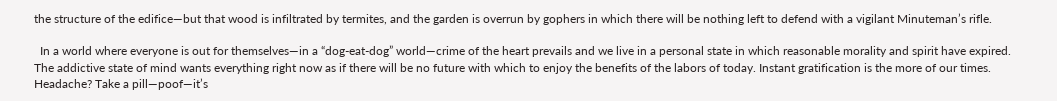the structure of the edifice—but that wood is infiltrated by termites, and the garden is overrun by gophers in which there will be nothing left to defend with a vigilant Minuteman’s rifle.

  In a world where everyone is out for themselves—in a “dog-eat-dog” world—crime of the heart prevails and we live in a personal state in which reasonable morality and spirit have expired. The addictive state of mind wants everything right now as if there will be no future with which to enjoy the benefits of the labors of today. Instant gratification is the more of our times. Headache? Take a pill—poof—it’s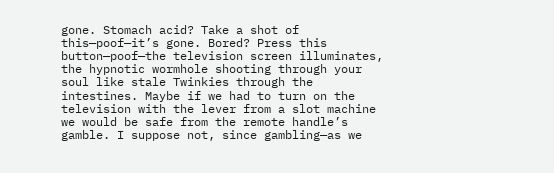gone. Stomach acid? Take a shot of this—poof—it’s gone. Bored? Press this button—poof—the television screen illuminates, the hypnotic wormhole shooting through your soul like stale Twinkies through the intestines. Maybe if we had to turn on the television with the lever from a slot machine we would be safe from the remote handle’s gamble. I suppose not, since gambling—as we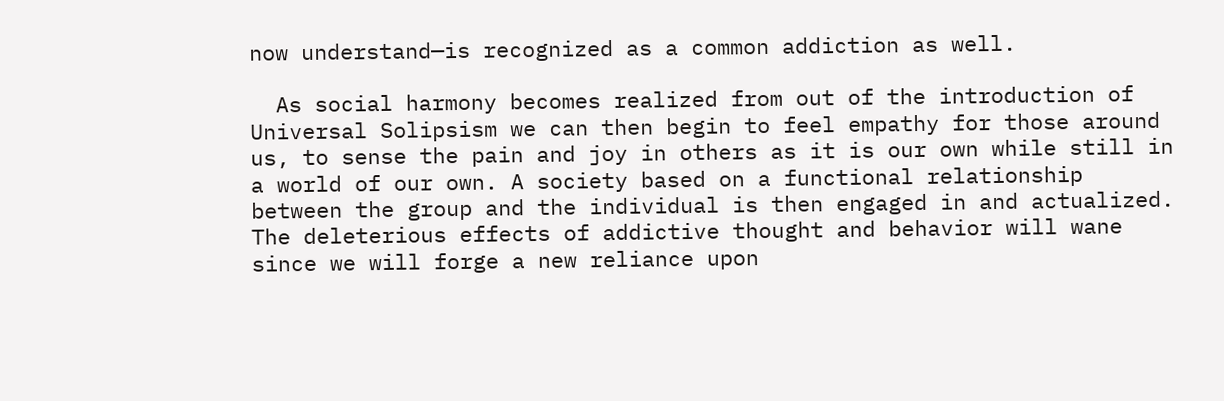now understand—is recognized as a common addiction as well.

  As social harmony becomes realized from out of the introduction of Universal Solipsism we can then begin to feel empathy for those around us, to sense the pain and joy in others as it is our own while still in a world of our own. A society based on a functional relationship between the group and the individual is then engaged in and actualized. The deleterious effects of addictive thought and behavior will wane since we will forge a new reliance upon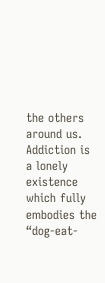the others around us. Addiction is a lonely existence which fully embodies the “dog-eat-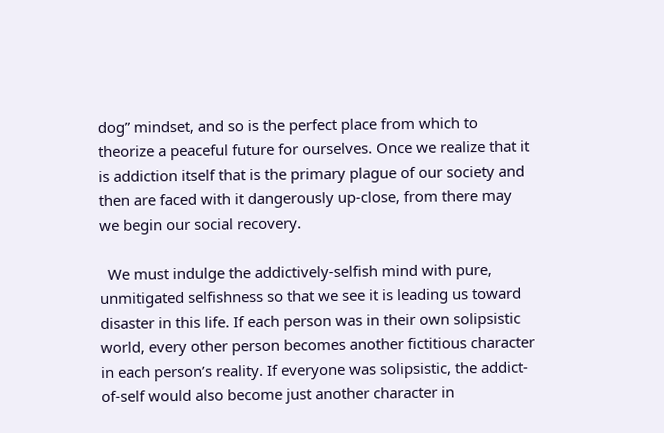dog” mindset, and so is the perfect place from which to theorize a peaceful future for ourselves. Once we realize that it is addiction itself that is the primary plague of our society and then are faced with it dangerously up-close, from there may we begin our social recovery.

  We must indulge the addictively-selfish mind with pure, unmitigated selfishness so that we see it is leading us toward disaster in this life. If each person was in their own solipsistic world, every other person becomes another fictitious character in each person’s reality. If everyone was solipsistic, the addict-of-self would also become just another character in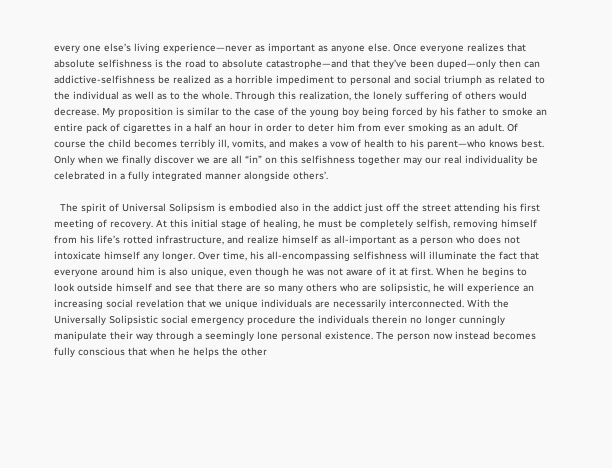every one else’s living experience—never as important as anyone else. Once everyone realizes that absolute selfishness is the road to absolute catastrophe—and that they’ve been duped—only then can addictive-selfishness be realized as a horrible impediment to personal and social triumph as related to the individual as well as to the whole. Through this realization, the lonely suffering of others would decrease. My proposition is similar to the case of the young boy being forced by his father to smoke an entire pack of cigarettes in a half an hour in order to deter him from ever smoking as an adult. Of course the child becomes terribly ill, vomits, and makes a vow of health to his parent—who knows best. Only when we finally discover we are all “in” on this selfishness together may our real individuality be celebrated in a fully integrated manner alongside others’.

  The spirit of Universal Solipsism is embodied also in the addict just off the street attending his first meeting of recovery. At this initial stage of healing, he must be completely selfish, removing himself from his life’s rotted infrastructure, and realize himself as all-important as a person who does not intoxicate himself any longer. Over time, his all-encompassing selfishness will illuminate the fact that everyone around him is also unique, even though he was not aware of it at first. When he begins to look outside himself and see that there are so many others who are solipsistic, he will experience an increasing social revelation that we unique individuals are necessarily interconnected. With the Universally Solipsistic social emergency procedure the individuals therein no longer cunningly manipulate their way through a seemingly lone personal existence. The person now instead becomes fully conscious that when he helps the other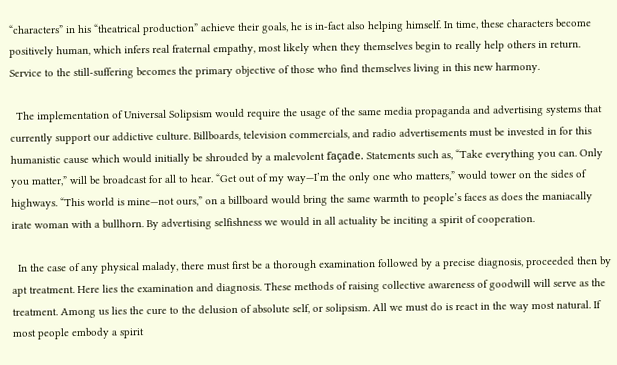“characters” in his “theatrical production” achieve their goals, he is in-fact also helping himself. In time, these characters become positively human, which infers real fraternal empathy, most likely when they themselves begin to really help others in return. Service to the still-suffering becomes the primary objective of those who find themselves living in this new harmony.

  The implementation of Universal Solipsism would require the usage of the same media propaganda and advertising systems that currently support our addictive culture. Billboards, television commercials, and radio advertisements must be invested in for this humanistic cause which would initially be shrouded by a malevolent façade. Statements such as, “Take everything you can. Only you matter,” will be broadcast for all to hear. “Get out of my way—I’m the only one who matters,” would tower on the sides of highways. “This world is mine—not ours,” on a billboard would bring the same warmth to people’s faces as does the maniacally irate woman with a bullhorn. By advertising selfishness we would in all actuality be inciting a spirit of cooperation.

  In the case of any physical malady, there must first be a thorough examination followed by a precise diagnosis, proceeded then by apt treatment. Here lies the examination and diagnosis. These methods of raising collective awareness of goodwill will serve as the treatment. Among us lies the cure to the delusion of absolute self, or solipsism. All we must do is react in the way most natural. If most people embody a spirit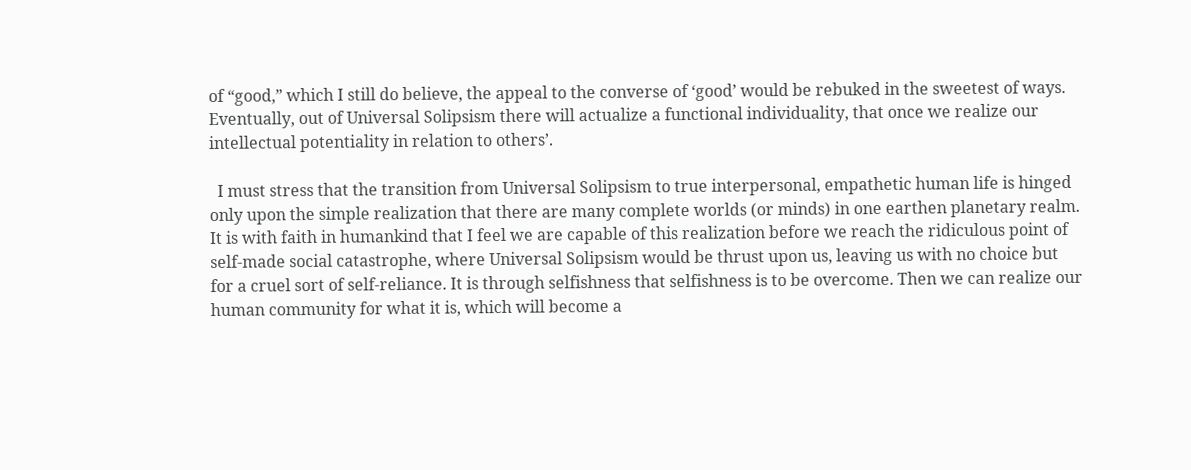of “good,” which I still do believe, the appeal to the converse of ‘good’ would be rebuked in the sweetest of ways. Eventually, out of Universal Solipsism there will actualize a functional individuality, that once we realize our intellectual potentiality in relation to others’.

  I must stress that the transition from Universal Solipsism to true interpersonal, empathetic human life is hinged only upon the simple realization that there are many complete worlds (or minds) in one earthen planetary realm. It is with faith in humankind that I feel we are capable of this realization before we reach the ridiculous point of self-made social catastrophe, where Universal Solipsism would be thrust upon us, leaving us with no choice but for a cruel sort of self-reliance. It is through selfishness that selfishness is to be overcome. Then we can realize our human community for what it is, which will become a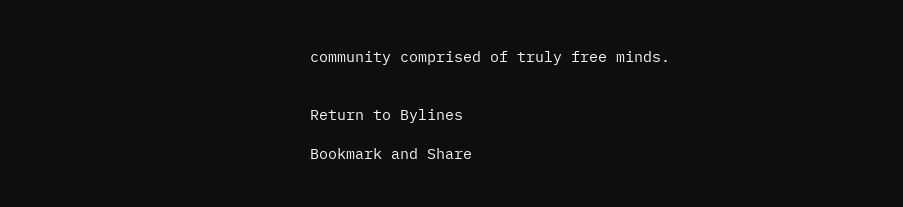community comprised of truly free minds.


Return to Bylines

Bookmark and Share